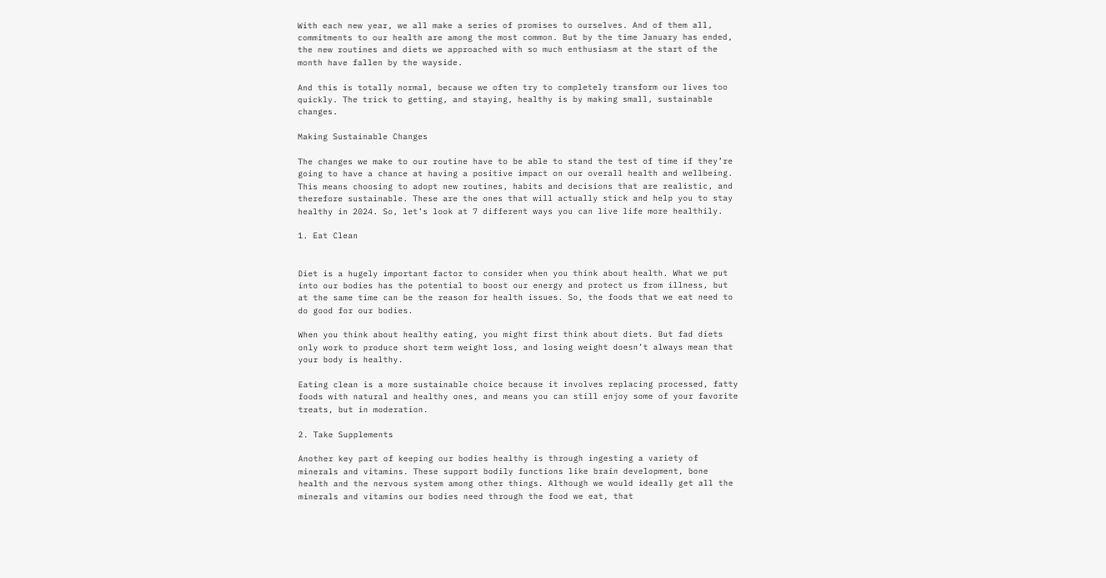With each new year, we all make a series of promises to ourselves. And of them all, commitments to our health are among the most common. But by the time January has ended, the new routines and diets we approached with so much enthusiasm at the start of the month have fallen by the wayside.

And this is totally normal, because we often try to completely transform our lives too quickly. The trick to getting, and staying, healthy is by making small, sustainable changes.

Making Sustainable Changes

The changes we make to our routine have to be able to stand the test of time if they’re going to have a chance at having a positive impact on our overall health and wellbeing. This means choosing to adopt new routines, habits and decisions that are realistic, and therefore sustainable. These are the ones that will actually stick and help you to stay healthy in 2024. So, let’s look at 7 different ways you can live life more healthily.

1. Eat Clean


Diet is a hugely important factor to consider when you think about health. What we put into our bodies has the potential to boost our energy and protect us from illness, but at the same time can be the reason for health issues. So, the foods that we eat need to do good for our bodies.

When you think about healthy eating, you might first think about diets. But fad diets only work to produce short term weight loss, and losing weight doesn’t always mean that your body is healthy.

Eating clean is a more sustainable choice because it involves replacing processed, fatty foods with natural and healthy ones, and means you can still enjoy some of your favorite treats, but in moderation.

2. Take Supplements

Another key part of keeping our bodies healthy is through ingesting a variety of minerals and vitamins. These support bodily functions like brain development, bone health and the nervous system among other things. Although we would ideally get all the minerals and vitamins our bodies need through the food we eat, that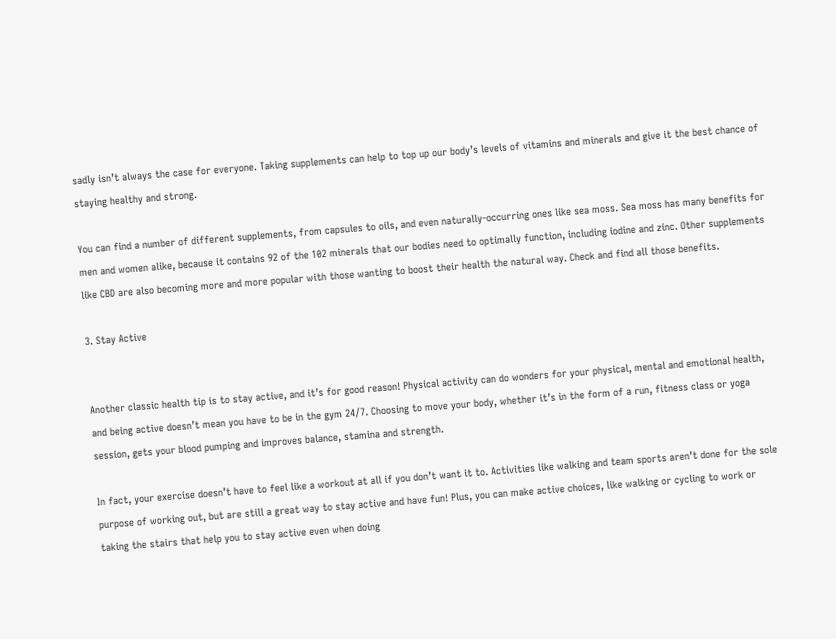sadly isn’t always the case for everyone. Taking supplements can help to top up our body’s levels of vitamins and minerals and give it the best chance of staying healthy and strong.

You can find a number of different supplements, from capsules to oils, and even naturally-occurring ones like sea moss. Sea moss has many benefits for men and women alike, because it contains 92 of the 102 minerals that our bodies need to optimally function, including iodine and zinc. Other supplements like CBD are also becoming more and more popular with those wanting to boost their health the natural way. Check and find all those benefits.

3. Stay Active


Another classic health tip is to stay active, and it’s for good reason! Physical activity can do wonders for your physical, mental and emotional health, and being active doesn’t mean you have to be in the gym 24/7. Choosing to move your body, whether it’s in the form of a run, fitness class or yoga session, gets your blood pumping and improves balance, stamina and strength.

In fact, your exercise doesn’t have to feel like a workout at all if you don’t want it to. Activities like walking and team sports aren’t done for the sole purpose of working out, but are still a great way to stay active and have fun! Plus, you can make active choices, like walking or cycling to work or taking the stairs that help you to stay active even when doing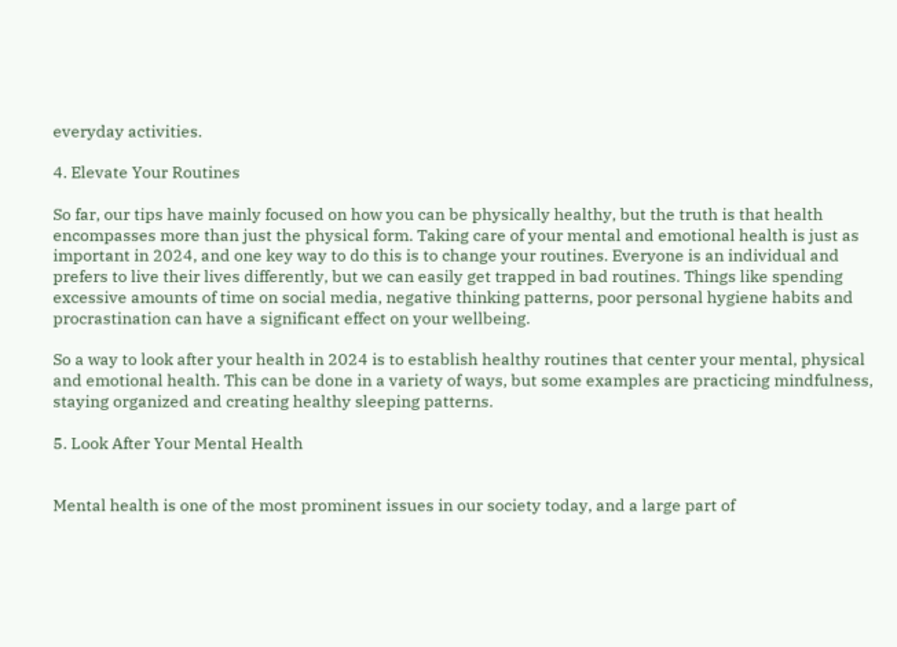everyday activities.

4. Elevate Your Routines

So far, our tips have mainly focused on how you can be physically healthy, but the truth is that health encompasses more than just the physical form. Taking care of your mental and emotional health is just as important in 2024, and one key way to do this is to change your routines. Everyone is an individual and prefers to live their lives differently, but we can easily get trapped in bad routines. Things like spending excessive amounts of time on social media, negative thinking patterns, poor personal hygiene habits and procrastination can have a significant effect on your wellbeing.

So a way to look after your health in 2024 is to establish healthy routines that center your mental, physical and emotional health. This can be done in a variety of ways, but some examples are practicing mindfulness, staying organized and creating healthy sleeping patterns.

5. Look After Your Mental Health


Mental health is one of the most prominent issues in our society today, and a large part of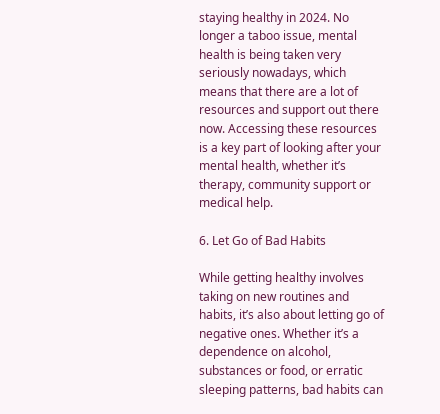staying healthy in 2024. No longer a taboo issue, mental health is being taken very seriously nowadays, which means that there are a lot of resources and support out there now. Accessing these resources is a key part of looking after your mental health, whether it’s therapy, community support or medical help.

6. Let Go of Bad Habits

While getting healthy involves taking on new routines and habits, it’s also about letting go of negative ones. Whether it’s a dependence on alcohol, substances or food, or erratic sleeping patterns, bad habits can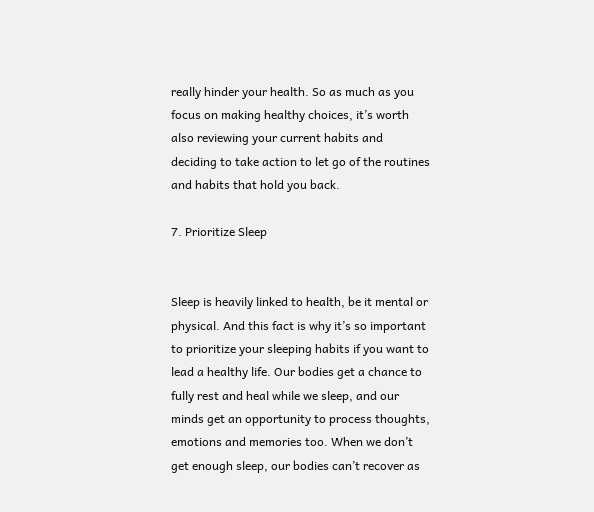really hinder your health. So as much as you focus on making healthy choices, it’s worth also reviewing your current habits and deciding to take action to let go of the routines and habits that hold you back.

7. Prioritize Sleep


Sleep is heavily linked to health, be it mental or physical. And this fact is why it’s so important to prioritize your sleeping habits if you want to lead a healthy life. Our bodies get a chance to fully rest and heal while we sleep, and our minds get an opportunity to process thoughts, emotions and memories too. When we don’t get enough sleep, our bodies can’t recover as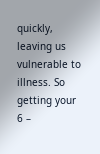quickly, leaving us vulnerable to illness. So getting your 6 –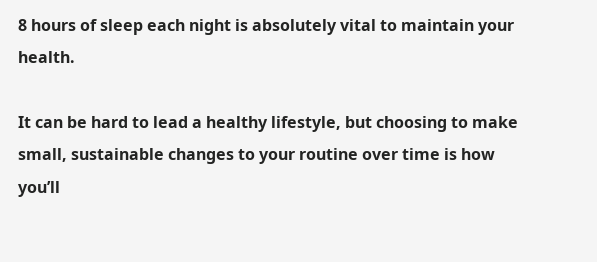8 hours of sleep each night is absolutely vital to maintain your health.

It can be hard to lead a healthy lifestyle, but choosing to make small, sustainable changes to your routine over time is how you’ll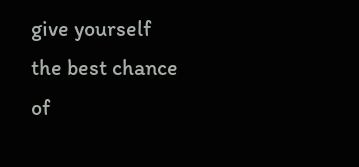give yourself the best chance of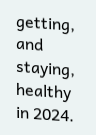getting, and staying, healthy in 2024.